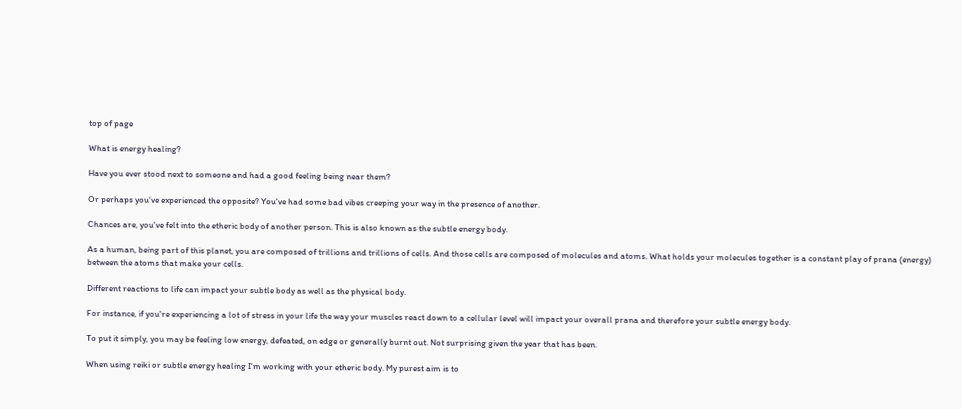top of page

What is energy healing?

Have you ever stood next to someone and had a good feeling being near them?

Or perhaps you've experienced the opposite? You've had some bad vibes creeping your way in the presence of another.

Chances are, you've felt into the etheric body of another person. This is also known as the subtle energy body.

As a human, being part of this planet, you are composed of trillions and trillions of cells. And those cells are composed of molecules and atoms. What holds your molecules together is a constant play of prana (energy) between the atoms that make your cells.

Different reactions to life can impact your subtle body as well as the physical body.

For instance, if you're experiencing a lot of stress in your life the way your muscles react down to a cellular level will impact your overall prana and therefore your subtle energy body.

To put it simply, you may be feeling low energy, defeated, on edge or generally burnt out. Not surprising given the year that has been.

When using reiki or subtle energy healing I'm working with your etheric body. My purest aim is to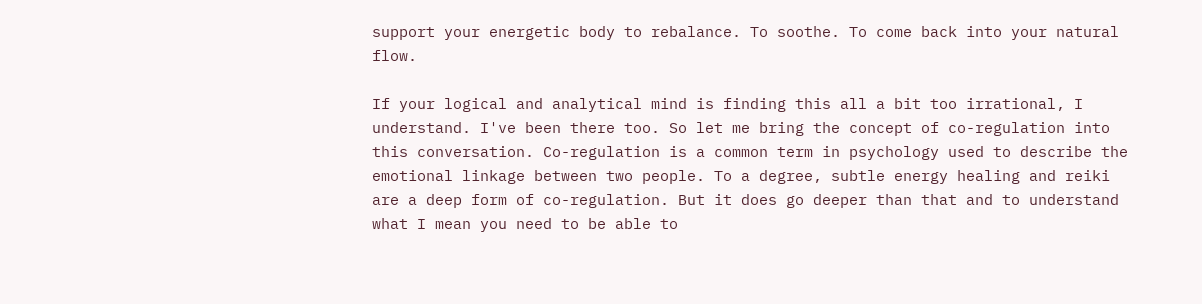support your energetic body to rebalance. To soothe. To come back into your natural flow.

If your logical and analytical mind is finding this all a bit too irrational, I understand. I've been there too. So let me bring the concept of co-regulation into this conversation. Co-regulation is a common term in psychology used to describe the emotional linkage between two people. To a degree, subtle energy healing and reiki are a deep form of co-regulation. But it does go deeper than that and to understand what I mean you need to be able to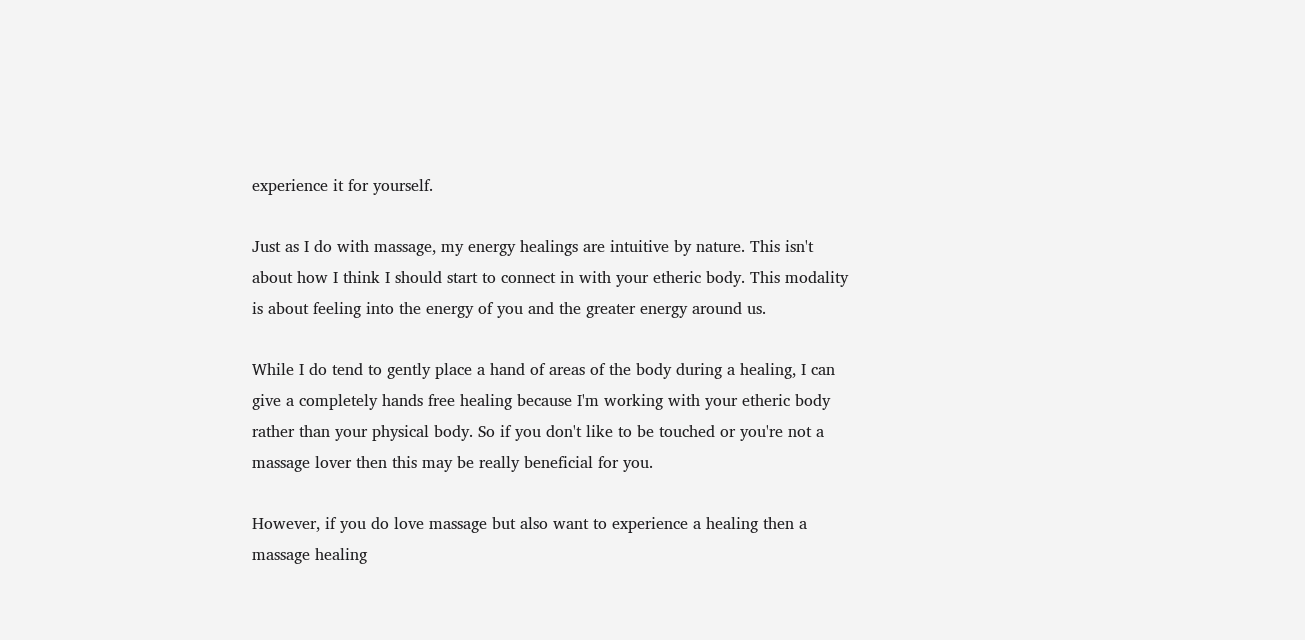experience it for yourself.

Just as I do with massage, my energy healings are intuitive by nature. This isn't about how I think I should start to connect in with your etheric body. This modality is about feeling into the energy of you and the greater energy around us.

While I do tend to gently place a hand of areas of the body during a healing, I can give a completely hands free healing because I'm working with your etheric body rather than your physical body. So if you don't like to be touched or you're not a massage lover then this may be really beneficial for you.

However, if you do love massage but also want to experience a healing then a massage healing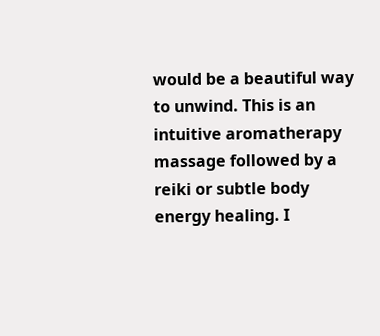would be a beautiful way to unwind. This is an intuitive aromatherapy massage followed by a reiki or subtle body energy healing. I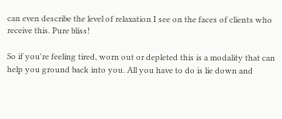can even describe the level of relaxation I see on the faces of clients who receive this. Pure bliss!

So if you're feeling tired, worn out or depleted this is a modality that can help you ground back into you. All you have to do is lie down and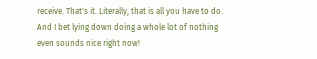receive. That's it. Literally, that is all you have to do. And I bet lying down doing a whole lot of nothing even sounds nice right now!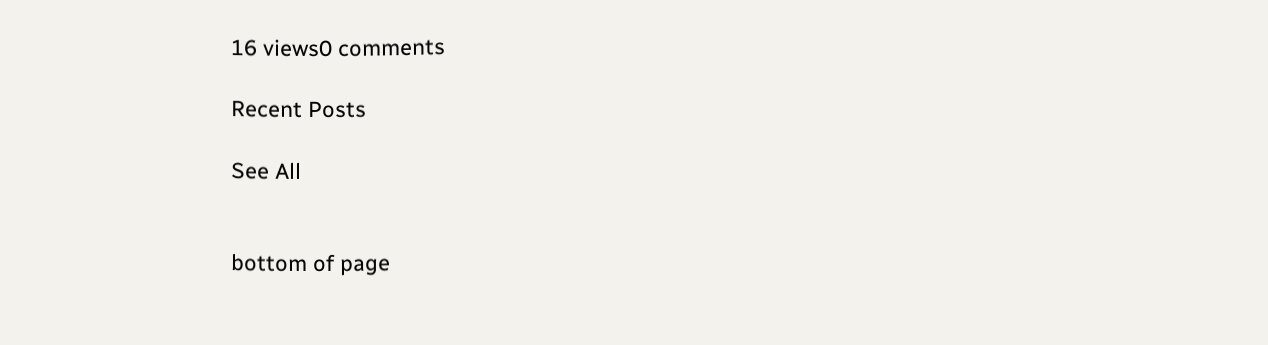16 views0 comments

Recent Posts

See All


bottom of page